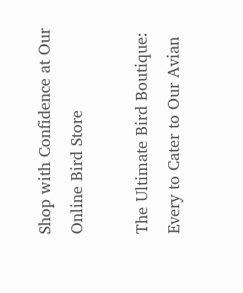Shop with Confidence at Our Online Bird Store

The Ultimate Bird Boutique: Every to Cater to Our Avian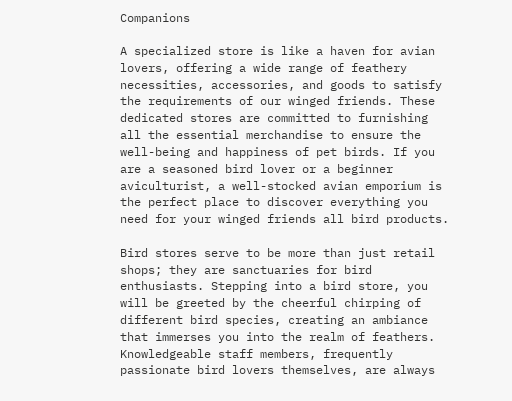Companions

A specialized store is like a haven for avian lovers, offering a wide range of feathery necessities, accessories, and goods to satisfy the requirements of our winged friends. These dedicated stores are committed to furnishing all the essential merchandise to ensure the well-being and happiness of pet birds. If you are a seasoned bird lover or a beginner aviculturist, a well-stocked avian emporium is the perfect place to discover everything you need for your winged friends all bird products.

Bird stores serve to be more than just retail shops; they are sanctuaries for bird enthusiasts. Stepping into a bird store, you will be greeted by the cheerful chirping of different bird species, creating an ambiance that immerses you into the realm of feathers. Knowledgeable staff members, frequently passionate bird lovers themselves, are always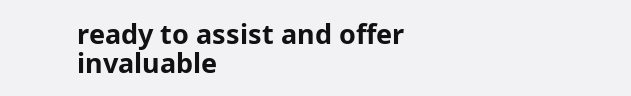ready to assist and offer invaluable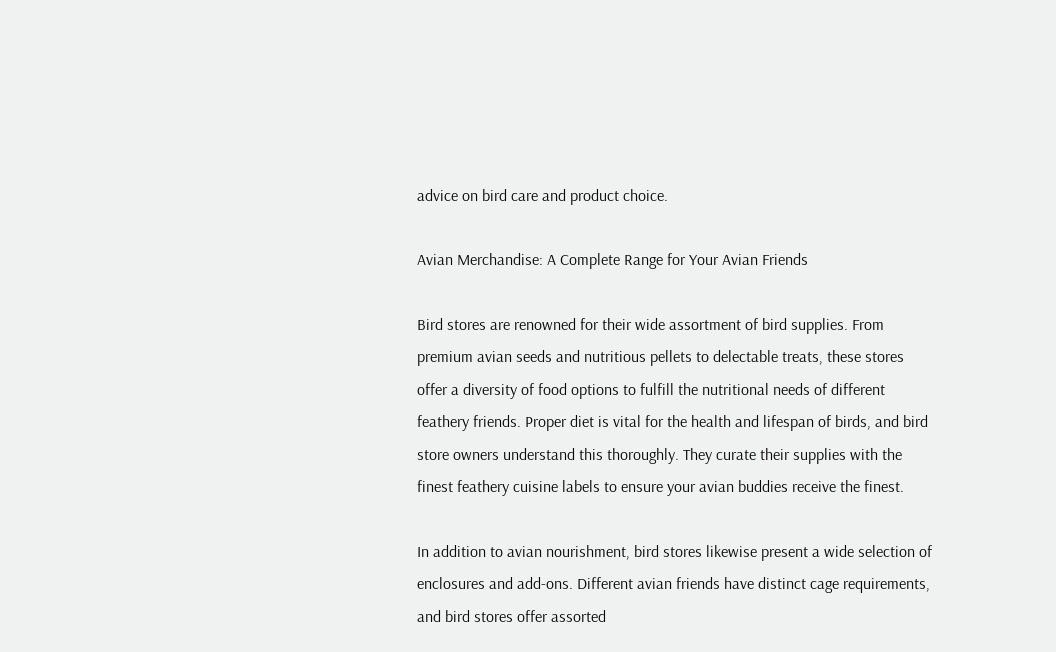advice on bird care and product choice.

Avian Merchandise: A Complete Range for Your Avian Friends

Bird stores are renowned for their wide assortment of bird supplies. From premium avian seeds and nutritious pellets to delectable treats, these stores offer a diversity of food options to fulfill the nutritional needs of different feathery friends. Proper diet is vital for the health and lifespan of birds, and bird store owners understand this thoroughly. They curate their supplies with the finest feathery cuisine labels to ensure your avian buddies receive the finest.

In addition to avian nourishment, bird stores likewise present a wide selection of enclosures and add-ons. Different avian friends have distinct cage requirements, and bird stores offer assorted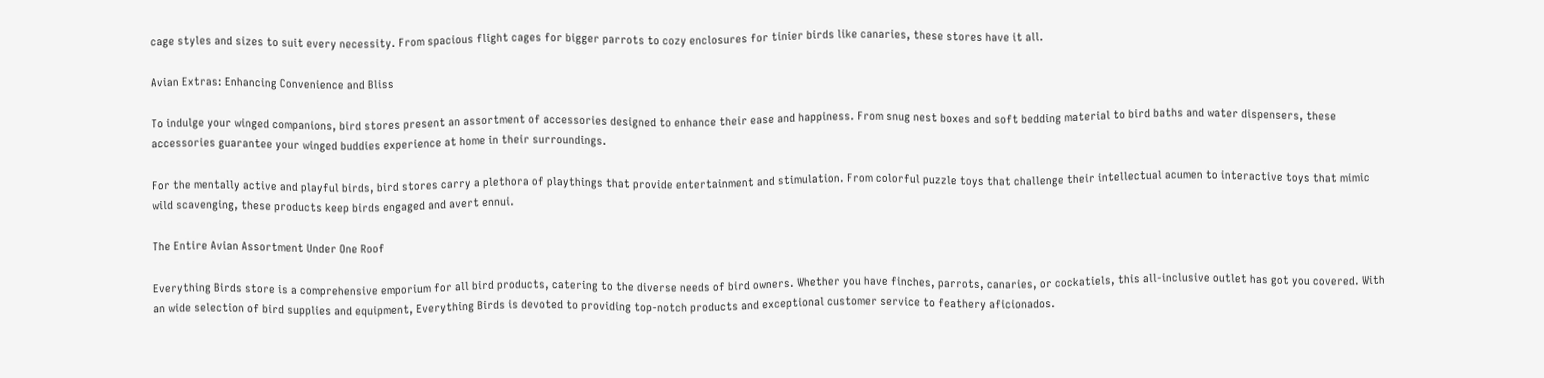cage styles and sizes to suit every necessity. From spacious flight cages for bigger parrots to cozy enclosures for tinier birds like canaries, these stores have it all.

Avian Extras: Enhancing Convenience and Bliss

To indulge your winged companions, bird stores present an assortment of accessories designed to enhance their ease and happiness. From snug nest boxes and soft bedding material to bird baths and water dispensers, these accessories guarantee your winged buddies experience at home in their surroundings.

For the mentally active and playful birds, bird stores carry a plethora of playthings that provide entertainment and stimulation. From colorful puzzle toys that challenge their intellectual acumen to interactive toys that mimic wild scavenging, these products keep birds engaged and avert ennui.

The Entire Avian Assortment Under One Roof

Everything Birds store is a comprehensive emporium for all bird products, catering to the diverse needs of bird owners. Whether you have finches, parrots, canaries, or cockatiels, this all-inclusive outlet has got you covered. With an wide selection of bird supplies and equipment, Everything Birds is devoted to providing top-notch products and exceptional customer service to feathery aficionados.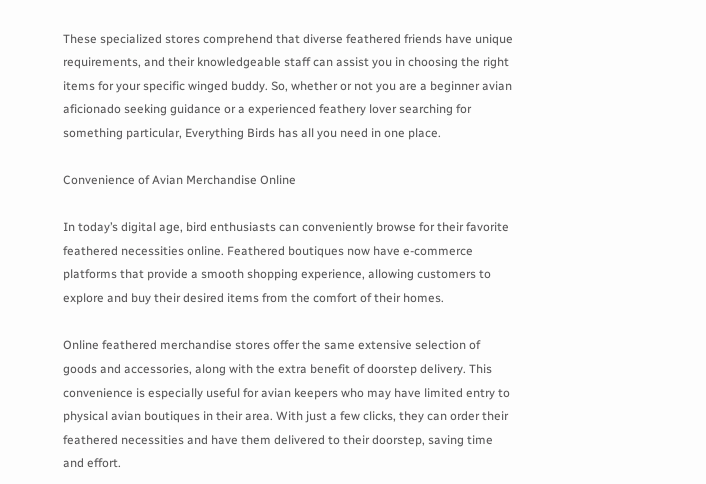These specialized stores comprehend that diverse feathered friends have unique requirements, and their knowledgeable staff can assist you in choosing the right items for your specific winged buddy. So, whether or not you are a beginner avian aficionado seeking guidance or a experienced feathery lover searching for something particular, Everything Birds has all you need in one place.

Convenience of Avian Merchandise Online

In today’s digital age, bird enthusiasts can conveniently browse for their favorite feathered necessities online. Feathered boutiques now have e-commerce platforms that provide a smooth shopping experience, allowing customers to explore and buy their desired items from the comfort of their homes.

Online feathered merchandise stores offer the same extensive selection of goods and accessories, along with the extra benefit of doorstep delivery. This convenience is especially useful for avian keepers who may have limited entry to physical avian boutiques in their area. With just a few clicks, they can order their feathered necessities and have them delivered to their doorstep, saving time and effort.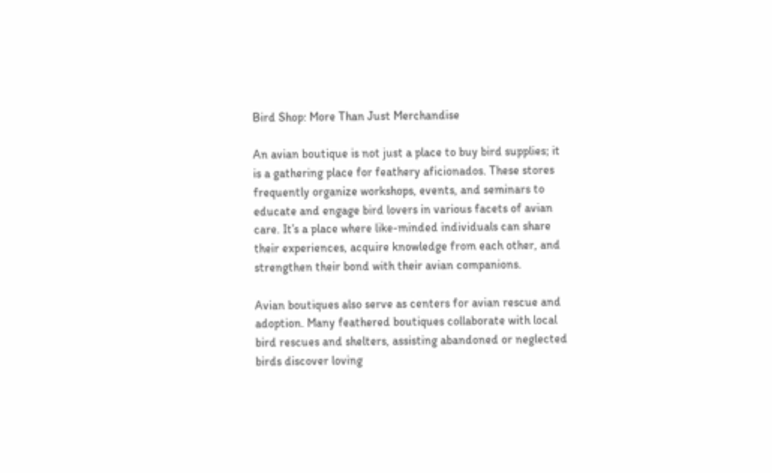Bird Shop: More Than Just Merchandise

An avian boutique is not just a place to buy bird supplies; it is a gathering place for feathery aficionados. These stores frequently organize workshops, events, and seminars to educate and engage bird lovers in various facets of avian care. It’s a place where like-minded individuals can share their experiences, acquire knowledge from each other, and strengthen their bond with their avian companions.

Avian boutiques also serve as centers for avian rescue and adoption. Many feathered boutiques collaborate with local bird rescues and shelters, assisting abandoned or neglected birds discover loving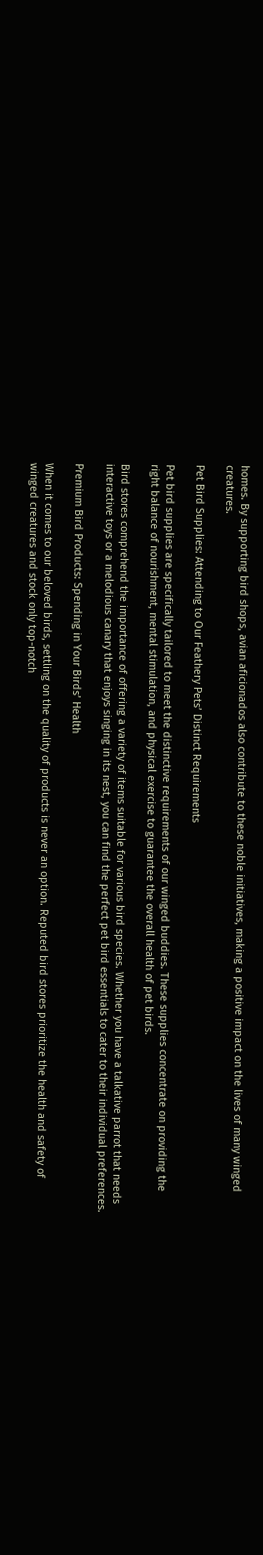homes. By supporting bird shops, avian aficionados also contribute to these noble initiatives, making a positive impact on the lives of many winged creatures.

Pet Bird Supplies: Attending to Our Feathery Pets’ Distinct Requirements

Pet bird supplies are specifically tailored to meet the distinctive requirements of our winged buddies. These supplies concentrate on providing the right balance of nourishment, mental stimulation, and physical exercise to guarantee the overall health of pet birds.

Bird stores comprehend the importance of offering a variety of items suitable for various bird species. Whether you have a talkative parrot that needs interactive toys or a melodious canary that enjoys singing in its nest, you can find the perfect pet bird essentials to cater to their individual preferences.

Premium Bird Products: Spending in Your Birds’ Health

When it comes to our beloved birds, settling on the quality of products is never an option. Reputed bird stores prioritize the health and safety of winged creatures and stock only top-notch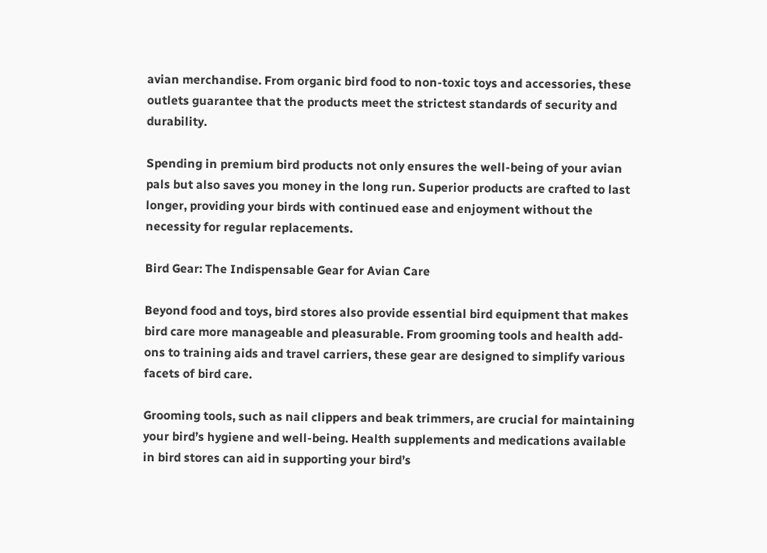avian merchandise. From organic bird food to non-toxic toys and accessories, these outlets guarantee that the products meet the strictest standards of security and durability.

Spending in premium bird products not only ensures the well-being of your avian pals but also saves you money in the long run. Superior products are crafted to last longer, providing your birds with continued ease and enjoyment without the necessity for regular replacements.

Bird Gear: The Indispensable Gear for Avian Care

Beyond food and toys, bird stores also provide essential bird equipment that makes bird care more manageable and pleasurable. From grooming tools and health add-ons to training aids and travel carriers, these gear are designed to simplify various facets of bird care.

Grooming tools, such as nail clippers and beak trimmers, are crucial for maintaining your bird’s hygiene and well-being. Health supplements and medications available in bird stores can aid in supporting your bird’s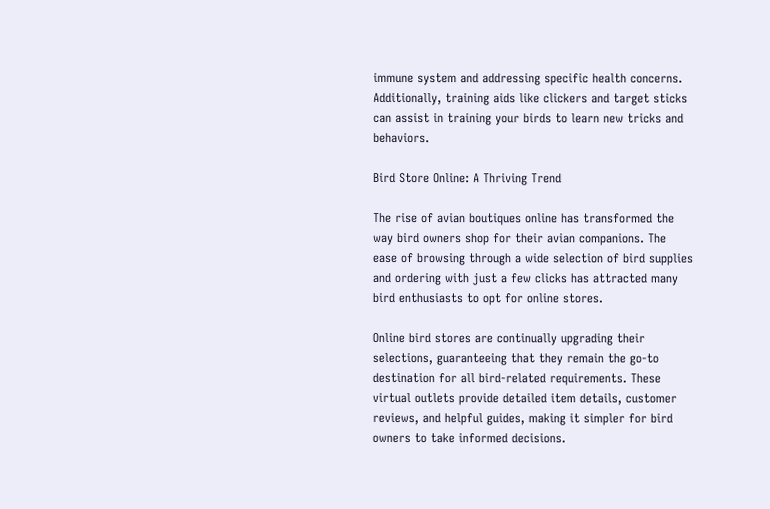immune system and addressing specific health concerns. Additionally, training aids like clickers and target sticks can assist in training your birds to learn new tricks and behaviors.

Bird Store Online: A Thriving Trend

The rise of avian boutiques online has transformed the way bird owners shop for their avian companions. The ease of browsing through a wide selection of bird supplies and ordering with just a few clicks has attracted many bird enthusiasts to opt for online stores.

Online bird stores are continually upgrading their selections, guaranteeing that they remain the go-to destination for all bird-related requirements. These virtual outlets provide detailed item details, customer reviews, and helpful guides, making it simpler for bird owners to take informed decisions.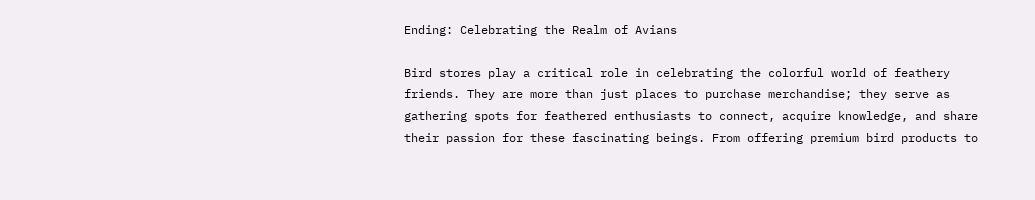Ending: Celebrating the Realm of Avians

Bird stores play a critical role in celebrating the colorful world of feathery friends. They are more than just places to purchase merchandise; they serve as gathering spots for feathered enthusiasts to connect, acquire knowledge, and share their passion for these fascinating beings. From offering premium bird products to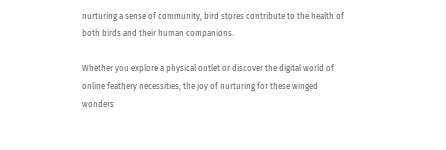nurturing a sense of community, bird stores contribute to the health of both birds and their human companions.

Whether you explore a physical outlet or discover the digital world of online feathery necessities, the joy of nurturing for these winged wonders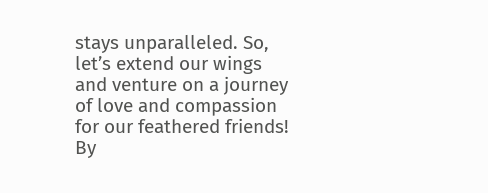stays unparalleled. So, let’s extend our wings and venture on a journey of love and compassion for our feathered friends! By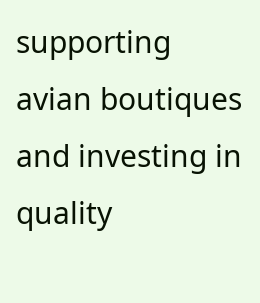supporting avian boutiques and investing in quality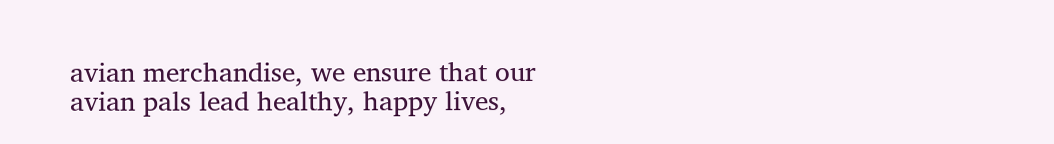avian merchandise, we ensure that our avian pals lead healthy, happy lives,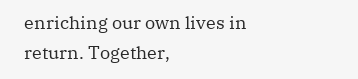enriching our own lives in return. Together,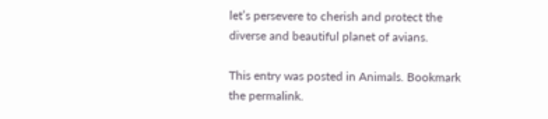let’s persevere to cherish and protect the diverse and beautiful planet of avians.

This entry was posted in Animals. Bookmark the permalink.